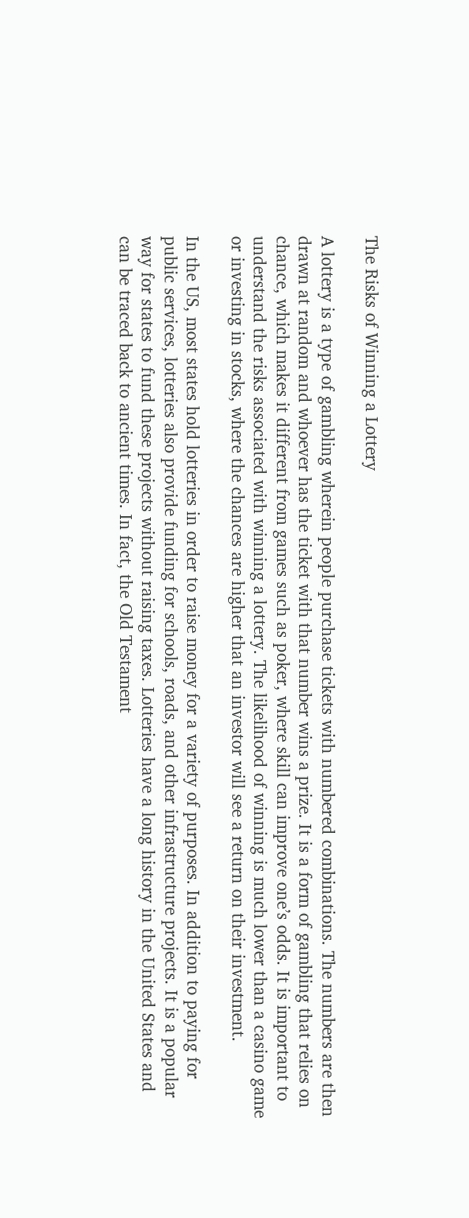The Risks of Winning a Lottery

A lottery is a type of gambling wherein people purchase tickets with numbered combinations. The numbers are then drawn at random and whoever has the ticket with that number wins a prize. It is a form of gambling that relies on chance, which makes it different from games such as poker, where skill can improve one’s odds. It is important to understand the risks associated with winning a lottery. The likelihood of winning is much lower than a casino game or investing in stocks, where the chances are higher that an investor will see a return on their investment.

In the US, most states hold lotteries in order to raise money for a variety of purposes. In addition to paying for public services, lotteries also provide funding for schools, roads, and other infrastructure projects. It is a popular way for states to fund these projects without raising taxes. Lotteries have a long history in the United States and can be traced back to ancient times. In fact, the Old Testament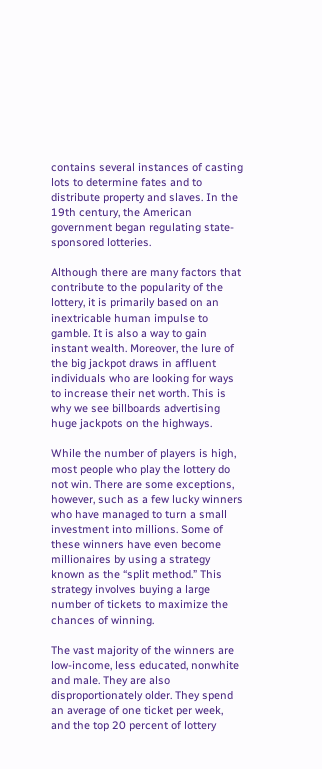contains several instances of casting lots to determine fates and to distribute property and slaves. In the 19th century, the American government began regulating state-sponsored lotteries.

Although there are many factors that contribute to the popularity of the lottery, it is primarily based on an inextricable human impulse to gamble. It is also a way to gain instant wealth. Moreover, the lure of the big jackpot draws in affluent individuals who are looking for ways to increase their net worth. This is why we see billboards advertising huge jackpots on the highways.

While the number of players is high, most people who play the lottery do not win. There are some exceptions, however, such as a few lucky winners who have managed to turn a small investment into millions. Some of these winners have even become millionaires by using a strategy known as the “split method.” This strategy involves buying a large number of tickets to maximize the chances of winning.

The vast majority of the winners are low-income, less educated, nonwhite and male. They are also disproportionately older. They spend an average of one ticket per week, and the top 20 percent of lottery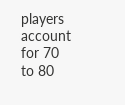players account for 70 to 80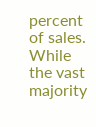percent of sales. While the vast majority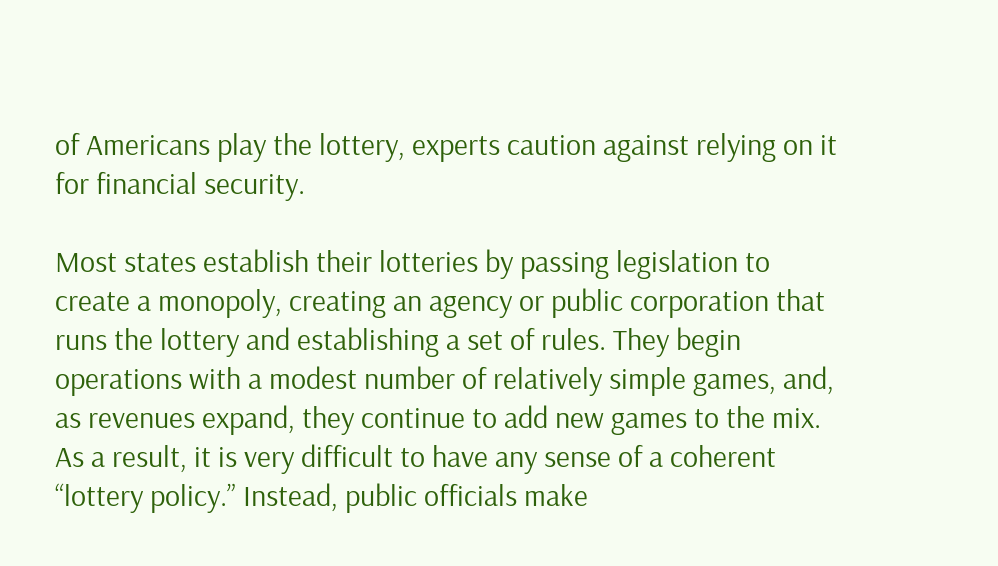of Americans play the lottery, experts caution against relying on it for financial security.

Most states establish their lotteries by passing legislation to create a monopoly, creating an agency or public corporation that runs the lottery and establishing a set of rules. They begin operations with a modest number of relatively simple games, and, as revenues expand, they continue to add new games to the mix. As a result, it is very difficult to have any sense of a coherent “lottery policy.” Instead, public officials make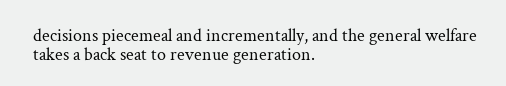decisions piecemeal and incrementally, and the general welfare takes a back seat to revenue generation.